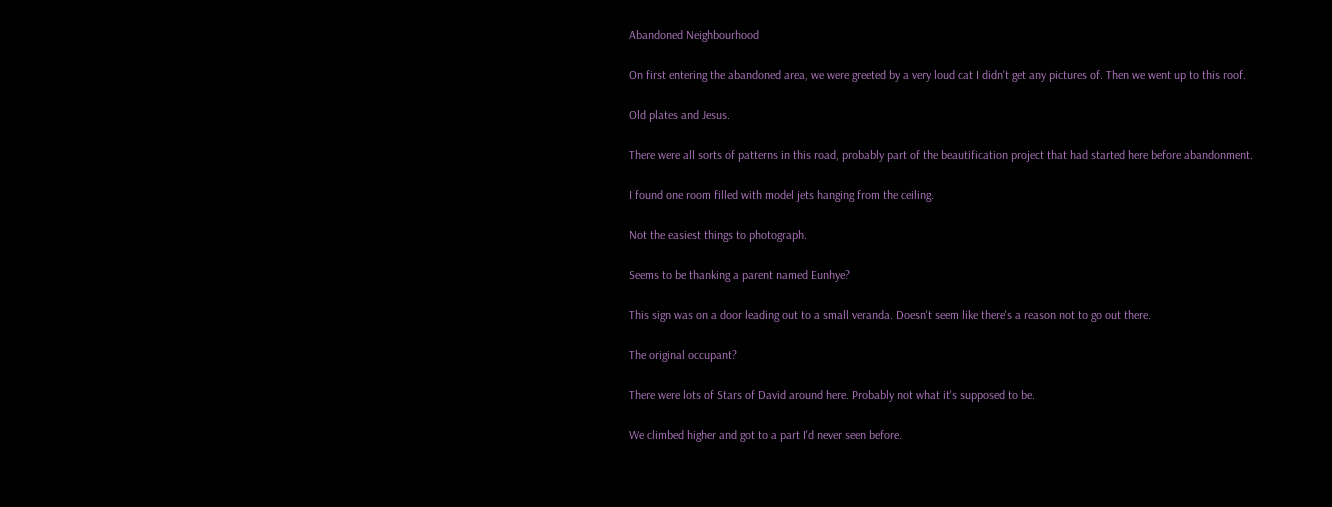Abandoned Neighbourhood

On first entering the abandoned area, we were greeted by a very loud cat I didn't get any pictures of. Then we went up to this roof.

Old plates and Jesus.

There were all sorts of patterns in this road, probably part of the beautification project that had started here before abandonment.

I found one room filled with model jets hanging from the ceiling.

Not the easiest things to photograph.

Seems to be thanking a parent named Eunhye?

This sign was on a door leading out to a small veranda. Doesn't seem like there's a reason not to go out there.

The original occupant?

There were lots of Stars of David around here. Probably not what it's supposed to be.

We climbed higher and got to a part I'd never seen before.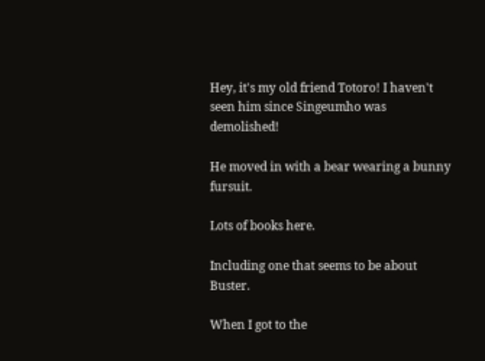Hey, it's my old friend Totoro! I haven't seen him since Singeumho was demolished!

He moved in with a bear wearing a bunny fursuit.

Lots of books here.

Including one that seems to be about Buster.

When I got to the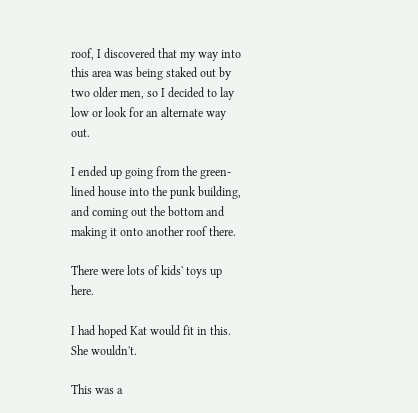roof, I discovered that my way into this area was being staked out by two older men, so I decided to lay low or look for an alternate way out.

I ended up going from the green-lined house into the punk building, and coming out the bottom and making it onto another roof there.

There were lots of kids' toys up here.

I had hoped Kat would fit in this. She wouldn't.

This was a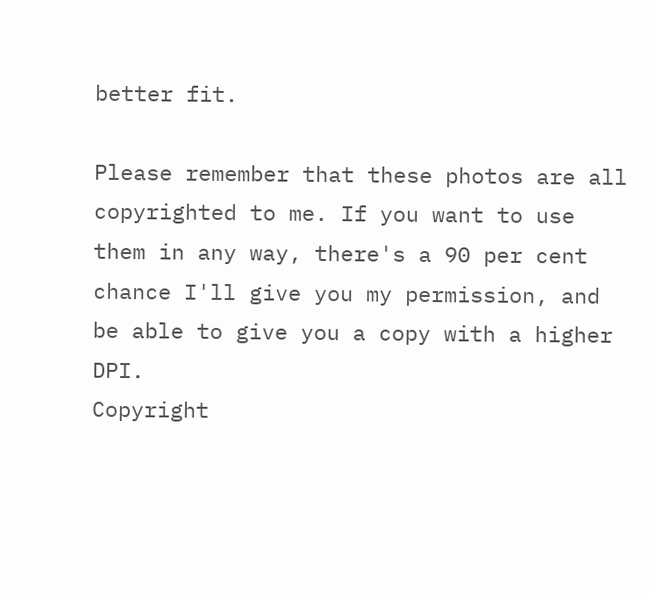better fit.

Please remember that these photos are all copyrighted to me. If you want to use them in any way, there's a 90 per cent chance I'll give you my permission, and be able to give you a copy with a higher DPI.
Copyright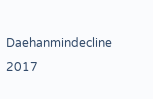Daehanmindecline 2017